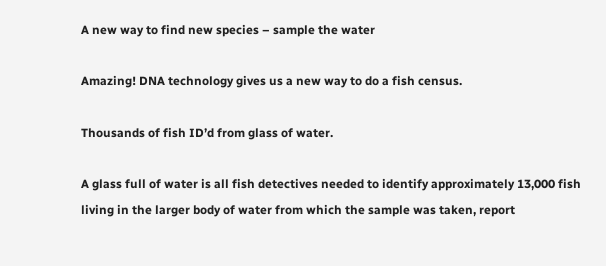A new way to find new species – sample the water

Amazing! DNA technology gives us a new way to do a fish census.

Thousands of fish ID’d from glass of water.

A glass full of water is all fish detectives needed to identify approximately 13,000 fish living in the larger body of water from which the sample was taken, report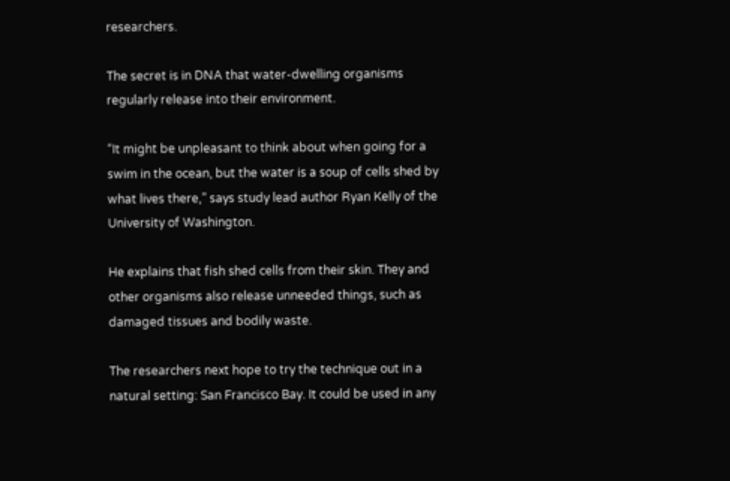researchers.

The secret is in DNA that water-dwelling organisms regularly release into their environment.

“It might be unpleasant to think about when going for a swim in the ocean, but the water is a soup of cells shed by what lives there,” says study lead author Ryan Kelly of the University of Washington.

He explains that fish shed cells from their skin. They and other organisms also release unneeded things, such as damaged tissues and bodily waste.

The researchers next hope to try the technique out in a natural setting: San Francisco Bay. It could be used in any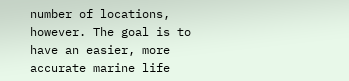number of locations, however. The goal is to have an easier, more accurate marine life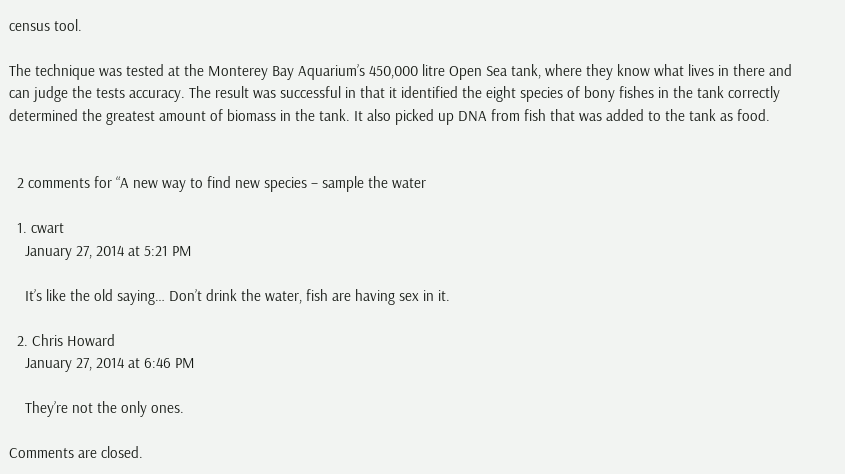census tool.

The technique was tested at the Monterey Bay Aquarium’s 450,000 litre Open Sea tank, where they know what lives in there and can judge the tests accuracy. The result was successful in that it identified the eight species of bony fishes in the tank correctly determined the greatest amount of biomass in the tank. It also picked up DNA from fish that was added to the tank as food.


  2 comments for “A new way to find new species – sample the water

  1. cwart
    January 27, 2014 at 5:21 PM

    It’s like the old saying… Don’t drink the water, fish are having sex in it.

  2. Chris Howard
    January 27, 2014 at 6:46 PM

    They’re not the only ones.

Comments are closed.